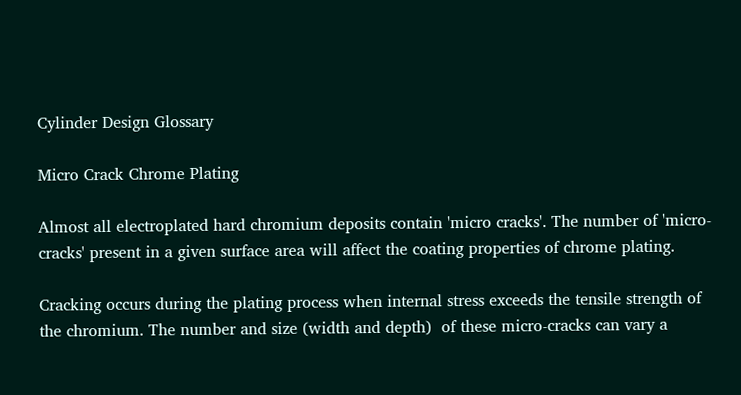Cylinder Design Glossary

Micro Crack Chrome Plating

Almost all electroplated hard chromium deposits contain 'micro cracks'. The number of 'micro-cracks' present in a given surface area will affect the coating properties of chrome plating.

Cracking occurs during the plating process when internal stress exceeds the tensile strength of the chromium. The number and size (width and depth)  of these micro-cracks can vary a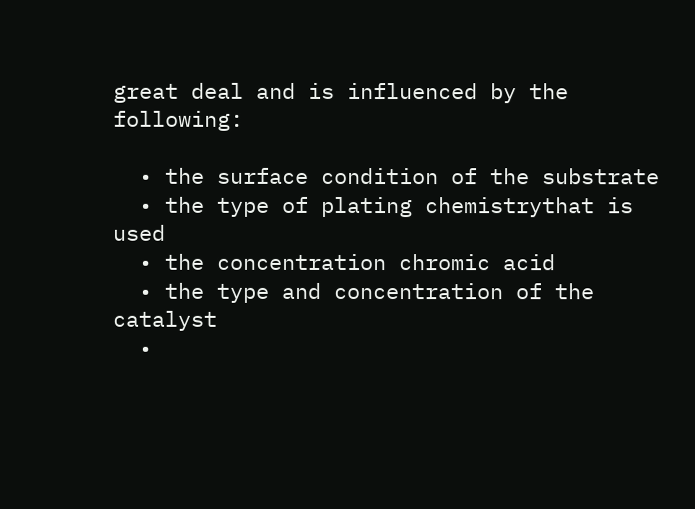great deal and is influenced by the following:

  • the surface condition of the substrate
  • the type of plating chemistrythat is used
  • the concentration chromic acid
  • the type and concentration of the catalyst
  •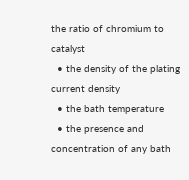the ratio of chromium to catalyst
  • the density of the plating current density
  • the bath temperature
  • the presence and concentration of any bath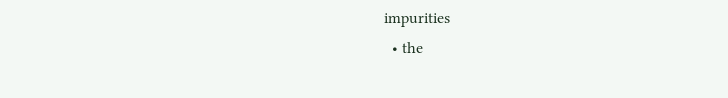impurities
  • the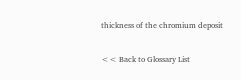thickness of the chromium deposit

<< Back to Glossary List